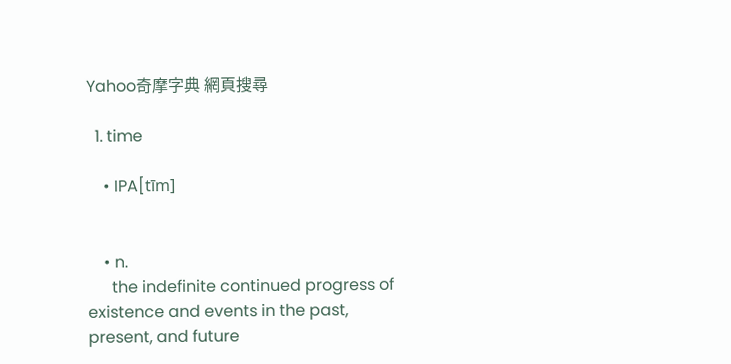Yahoo奇摩字典 網頁搜尋

  1. time

    • IPA[tīm]


    • n.
      the indefinite continued progress of existence and events in the past, present, and future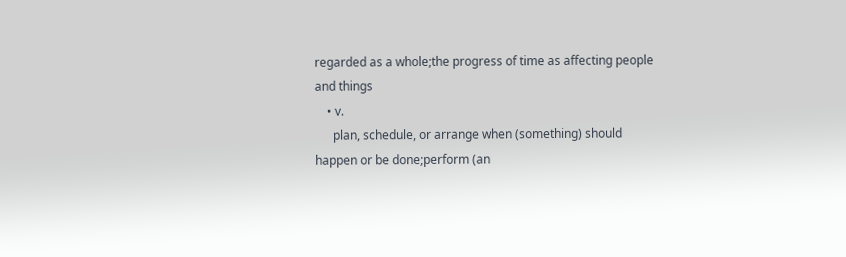regarded as a whole;the progress of time as affecting people and things
    • v.
      plan, schedule, or arrange when (something) should happen or be done;perform (an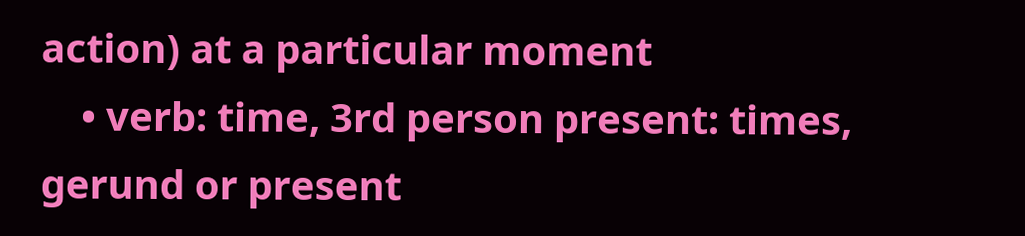action) at a particular moment
    • verb: time, 3rd person present: times, gerund or present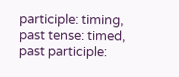participle: timing, past tense: timed, past participle: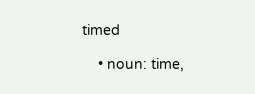timed

    • noun: time,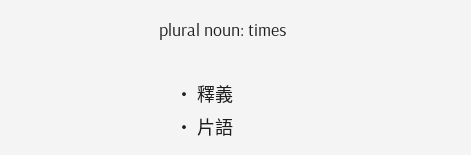plural noun: times

    • 釋義
    • 片語